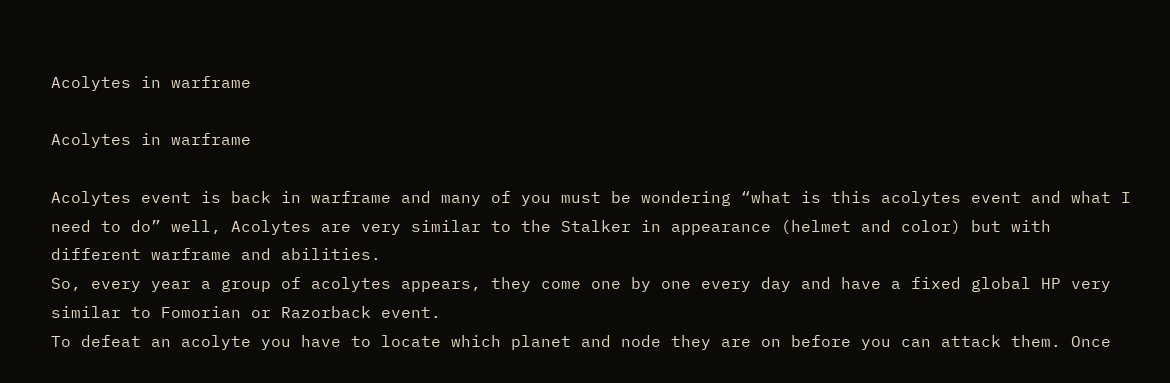Acolytes in warframe

Acolytes in warframe

Acolytes event is back in warframe and many of you must be wondering “what is this acolytes event and what I need to do” well, Acolytes are very similar to the Stalker in appearance (helmet and color) but with different warframe and abilities.
So, every year a group of acolytes appears, they come one by one every day and have a fixed global HP very similar to Fomorian or Razorback event.
To defeat an acolyte you have to locate which planet and node they are on before you can attack them. Once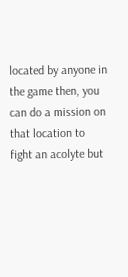located by anyone in the game then, you can do a mission on that location to fight an acolyte but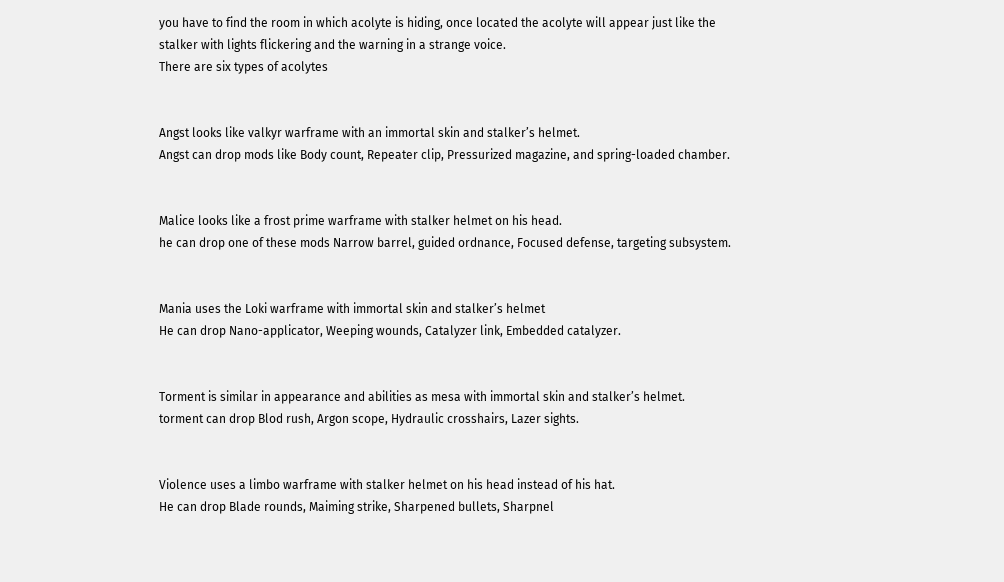you have to find the room in which acolyte is hiding, once located the acolyte will appear just like the stalker with lights flickering and the warning in a strange voice.
There are six types of acolytes


Angst looks like valkyr warframe with an immortal skin and stalker’s helmet.
Angst can drop mods like Body count, Repeater clip, Pressurized magazine, and spring-loaded chamber.


Malice looks like a frost prime warframe with stalker helmet on his head.
he can drop one of these mods Narrow barrel, guided ordnance, Focused defense, targeting subsystem.


Mania uses the Loki warframe with immortal skin and stalker’s helmet
He can drop Nano-applicator, Weeping wounds, Catalyzer link, Embedded catalyzer.


Torment is similar in appearance and abilities as mesa with immortal skin and stalker’s helmet.
torment can drop Blod rush, Argon scope, Hydraulic crosshairs, Lazer sights.


Violence uses a limbo warframe with stalker helmet on his head instead of his hat.
He can drop Blade rounds, Maiming strike, Sharpened bullets, Sharpnel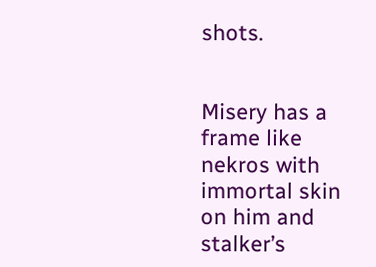shots.


Misery has a frame like nekros with immortal skin on him and stalker’s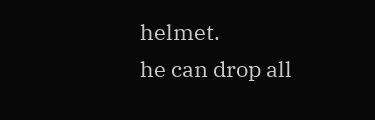helmet.
he can drop all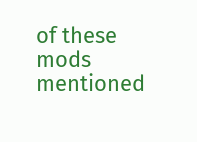of these mods mentioned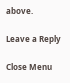above.

Leave a Reply

Close Menu